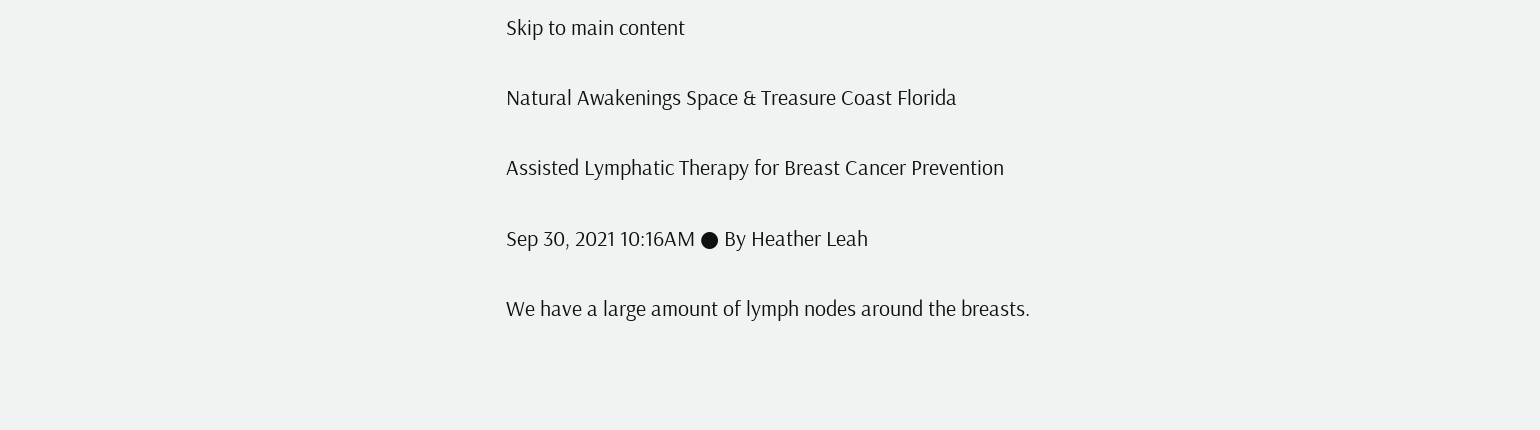Skip to main content

Natural Awakenings Space & Treasure Coast Florida

Assisted Lymphatic Therapy for Breast Cancer Prevention

Sep 30, 2021 10:16AM ● By Heather Leah

We have a large amount of lymph nodes around the breasts.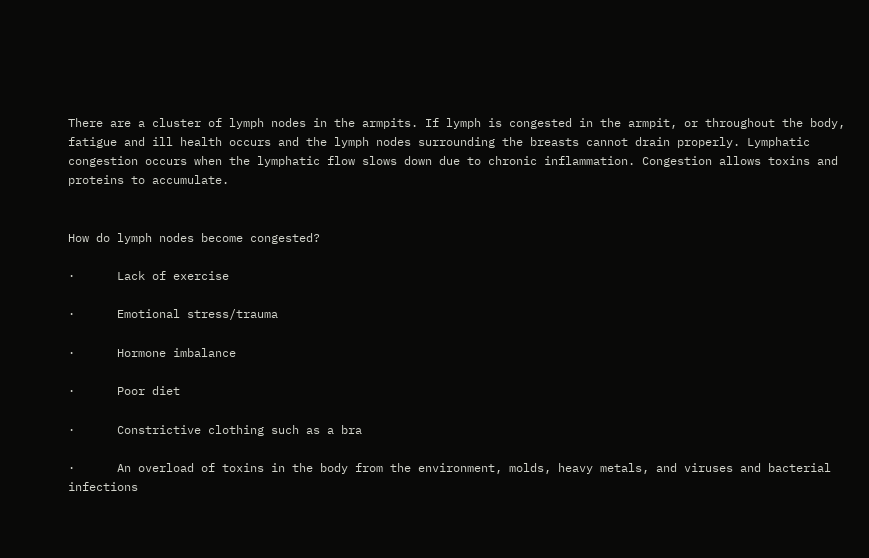There are a cluster of lymph nodes in the armpits. If lymph is congested in the armpit, or throughout the body, fatigue and ill health occurs and the lymph nodes surrounding the breasts cannot drain properly. Lymphatic congestion occurs when the lymphatic flow slows down due to chronic inflammation. Congestion allows toxins and proteins to accumulate.


How do lymph nodes become congested?

·      Lack of exercise

·      Emotional stress/trauma

·      Hormone imbalance

·      Poor diet

·      Constrictive clothing such as a bra

·      An overload of toxins in the body from the environment, molds, heavy metals, and viruses and bacterial infections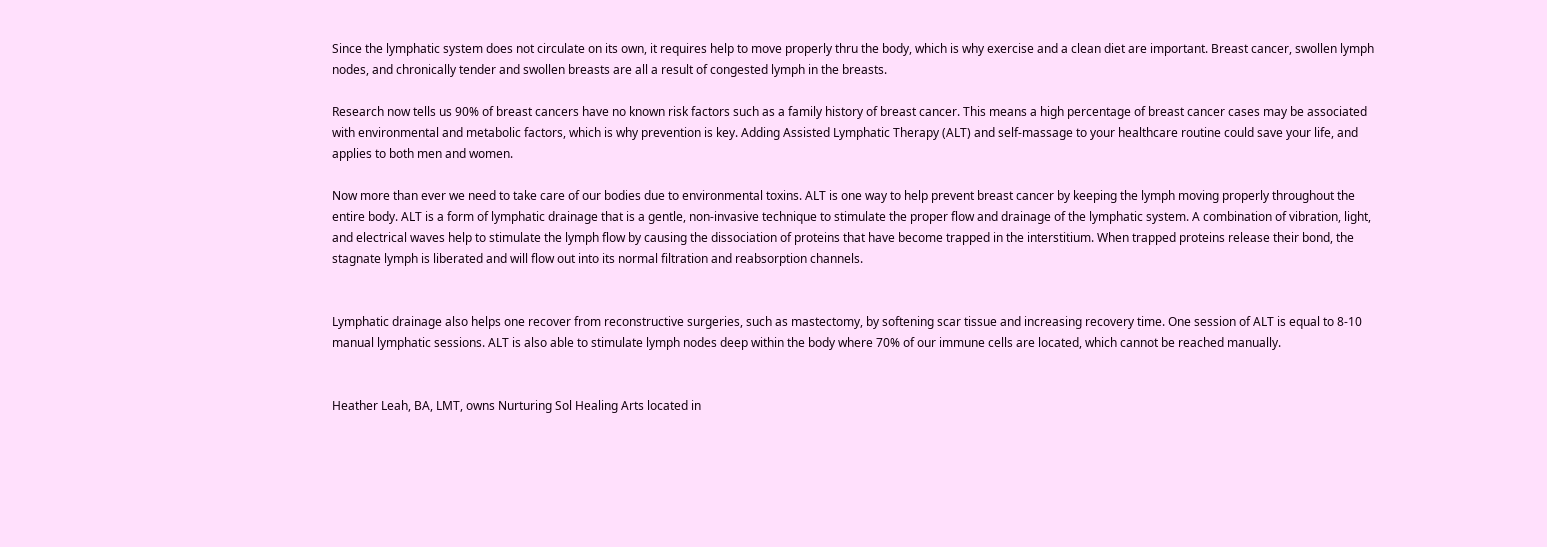Since the lymphatic system does not circulate on its own, it requires help to move properly thru the body, which is why exercise and a clean diet are important. Breast cancer, swollen lymph nodes, and chronically tender and swollen breasts are all a result of congested lymph in the breasts.

Research now tells us 90% of breast cancers have no known risk factors such as a family history of breast cancer. This means a high percentage of breast cancer cases may be associated with environmental and metabolic factors, which is why prevention is key. Adding Assisted Lymphatic Therapy (ALT) and self-massage to your healthcare routine could save your life, and applies to both men and women.

Now more than ever we need to take care of our bodies due to environmental toxins. ALT is one way to help prevent breast cancer by keeping the lymph moving properly throughout the entire body. ALT is a form of lymphatic drainage that is a gentle, non-invasive technique to stimulate the proper flow and drainage of the lymphatic system. A combination of vibration, light, and electrical waves help to stimulate the lymph flow by causing the dissociation of proteins that have become trapped in the interstitium. When trapped proteins release their bond, the stagnate lymph is liberated and will flow out into its normal filtration and reabsorption channels.


Lymphatic drainage also helps one recover from reconstructive surgeries, such as mastectomy, by softening scar tissue and increasing recovery time. One session of ALT is equal to 8-10 manual lymphatic sessions. ALT is also able to stimulate lymph nodes deep within the body where 70% of our immune cells are located, which cannot be reached manually.


Heather Leah, BA, LMT, owns Nurturing Sol Healing Arts located in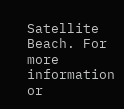Satellite Beach. For more information or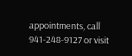appointments, call 941-248-9127 or visit